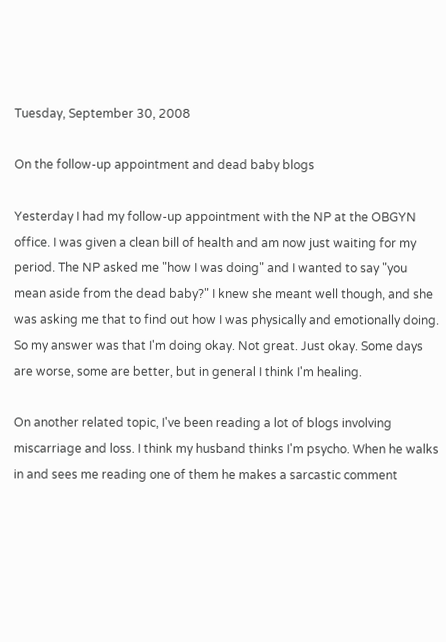Tuesday, September 30, 2008

On the follow-up appointment and dead baby blogs

Yesterday I had my follow-up appointment with the NP at the OBGYN office. I was given a clean bill of health and am now just waiting for my period. The NP asked me "how I was doing" and I wanted to say "you mean aside from the dead baby?" I knew she meant well though, and she was asking me that to find out how I was physically and emotionally doing. So my answer was that I'm doing okay. Not great. Just okay. Some days are worse, some are better, but in general I think I'm healing.

On another related topic, I've been reading a lot of blogs involving miscarriage and loss. I think my husband thinks I'm psycho. When he walks in and sees me reading one of them he makes a sarcastic comment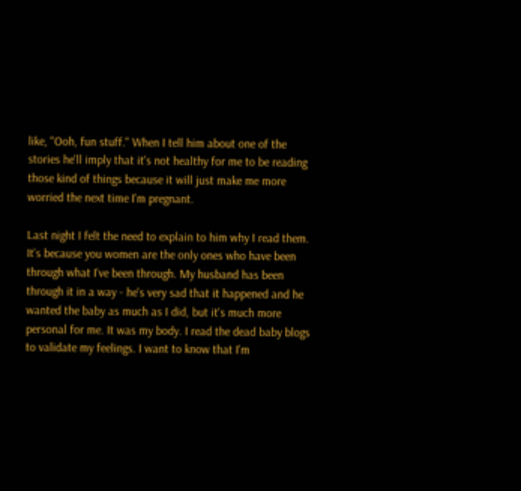like, "Ooh, fun stuff." When I tell him about one of the stories he'll imply that it's not healthy for me to be reading those kind of things because it will just make me more worried the next time I'm pregnant.

Last night I felt the need to explain to him why I read them. It's because you women are the only ones who have been through what I've been through. My husband has been through it in a way - he's very sad that it happened and he wanted the baby as much as I did, but it's much more personal for me. It was my body. I read the dead baby blogs to validate my feelings. I want to know that I'm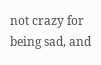not crazy for being sad, and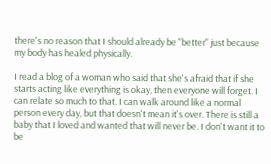there's no reason that I should already be "better" just because my body has healed physically.

I read a blog of a woman who said that she's afraid that if she starts acting like everything is okay, then everyone will forget. I can relate so much to that. I can walk around like a normal person every day, but that doesn't mean it's over. There is still a baby that I loved and wanted that will never be. I don't want it to be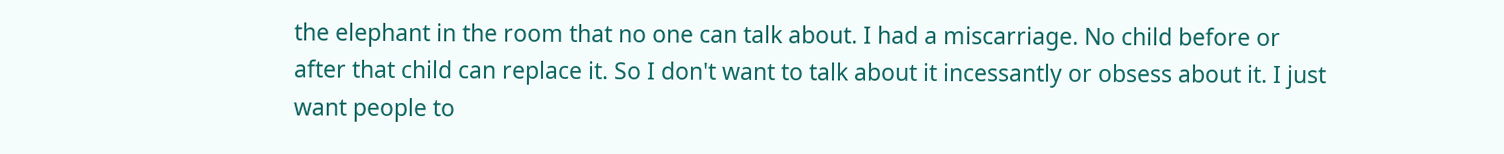the elephant in the room that no one can talk about. I had a miscarriage. No child before or after that child can replace it. So I don't want to talk about it incessantly or obsess about it. I just want people to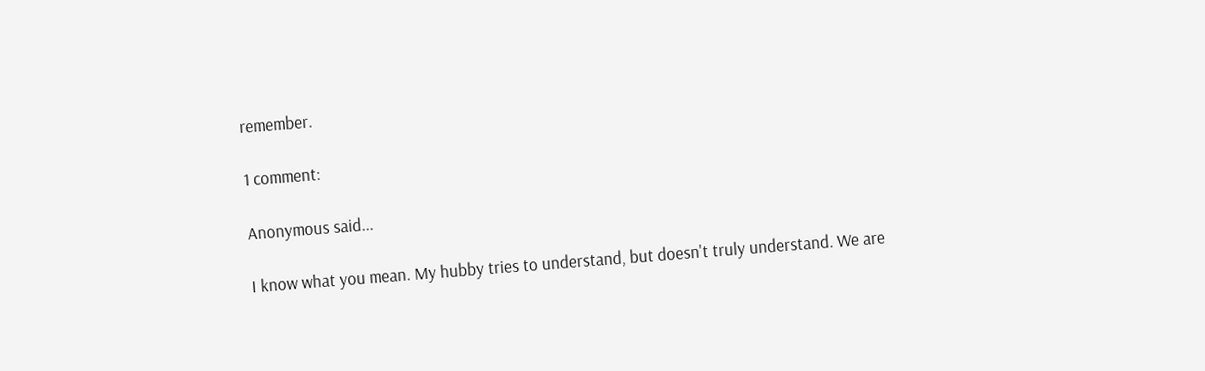remember.

1 comment:

Anonymous said...

I know what you mean. My hubby tries to understand, but doesn't truly understand. We are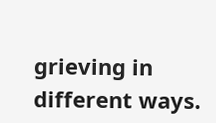grieving in different ways.